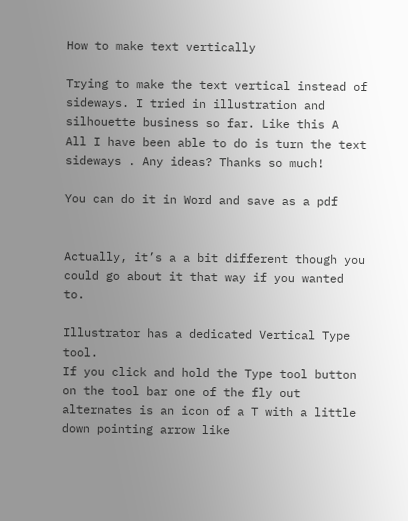How to make text vertically

Trying to make the text vertical instead of sideways. I tried in illustration and silhouette business so far. Like this A
All I have been able to do is turn the text sideways . Any ideas? Thanks so much!

You can do it in Word and save as a pdf


Actually, it’s a a bit different though you could go about it that way if you wanted to.

Illustrator has a dedicated Vertical Type tool.
If you click and hold the Type tool button on the tool bar one of the fly out alternates is an icon of a T with a little down pointing arrow like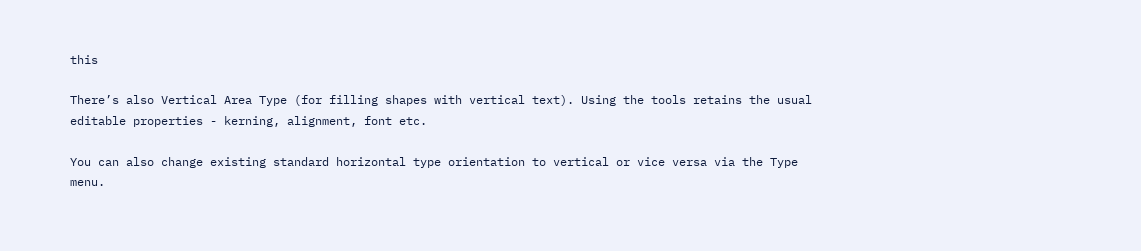this

There’s also Vertical Area Type (for filling shapes with vertical text). Using the tools retains the usual editable properties - kerning, alignment, font etc.

You can also change existing standard horizontal type orientation to vertical or vice versa via the Type menu.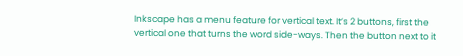Inkscape has a menu feature for vertical text. It’s 2 buttons, first the vertical one that turns the word side-ways. Then the button next to it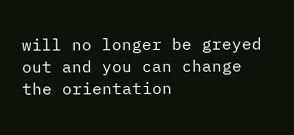will no longer be greyed out and you can change the orientation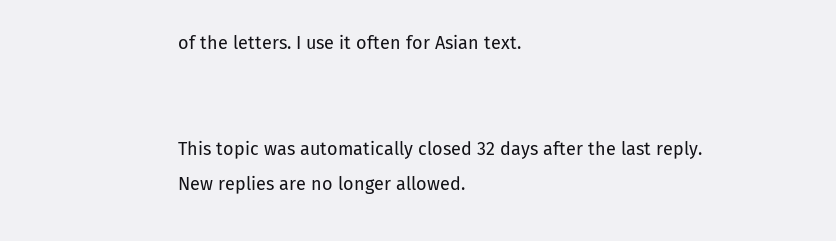of the letters. I use it often for Asian text.


This topic was automatically closed 32 days after the last reply. New replies are no longer allowed.